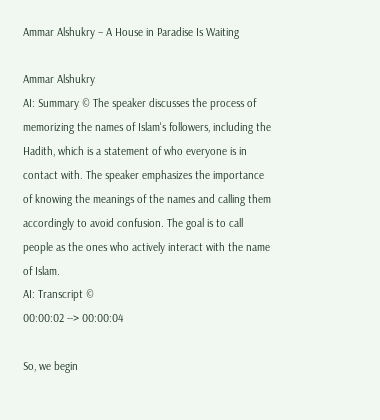Ammar Alshukry – A House in Paradise Is Waiting

Ammar Alshukry
AI: Summary © The speaker discusses the process of memorizing the names of Islam's followers, including the Hadith, which is a statement of who everyone is in contact with. The speaker emphasizes the importance of knowing the meanings of the names and calling them accordingly to avoid confusion. The goal is to call people as the ones who actively interact with the name of Islam.
AI: Transcript ©
00:00:02 --> 00:00:04

So, we begin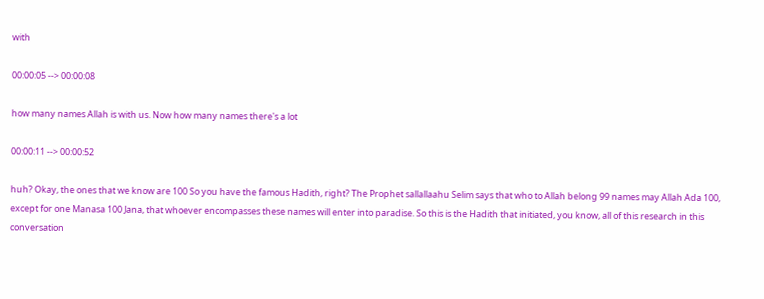with

00:00:05 --> 00:00:08

how many names Allah is with us. Now how many names there's a lot

00:00:11 --> 00:00:52

huh? Okay, the ones that we know are 100 So you have the famous Hadith, right? The Prophet sallallaahu Selim says that who to Allah belong 99 names may Allah Ada 100, except for one Manasa 100 Jana, that whoever encompasses these names will enter into paradise. So this is the Hadith that initiated, you know, all of this research in this conversation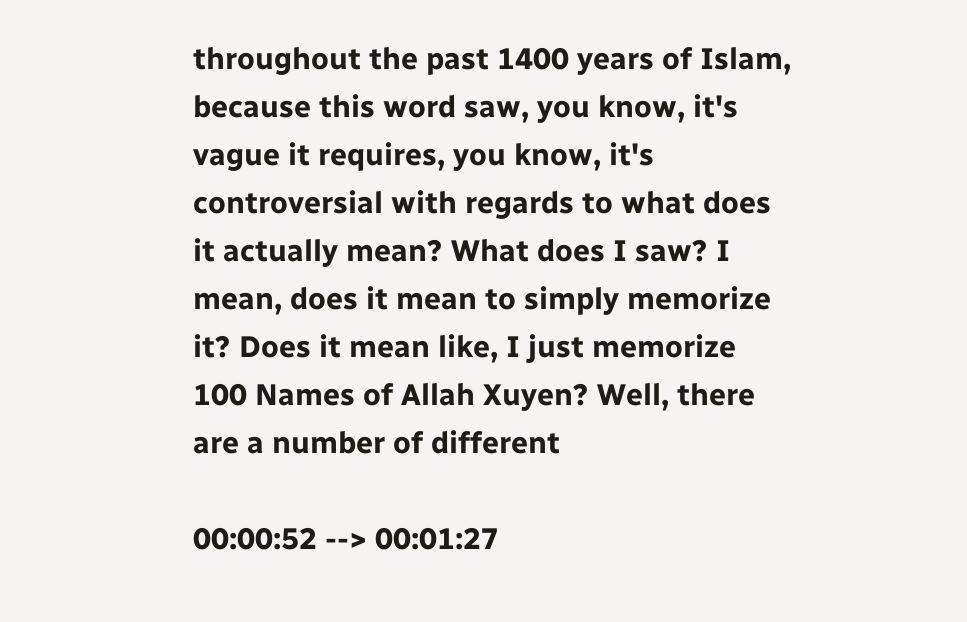throughout the past 1400 years of Islam, because this word saw, you know, it's vague it requires, you know, it's controversial with regards to what does it actually mean? What does I saw? I mean, does it mean to simply memorize it? Does it mean like, I just memorize 100 Names of Allah Xuyen? Well, there are a number of different

00:00:52 --> 00:01:27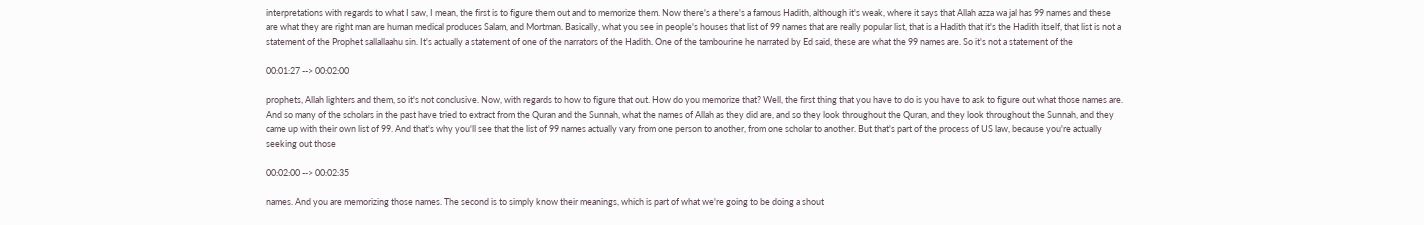interpretations with regards to what I saw, I mean, the first is to figure them out and to memorize them. Now there's a there's a famous Hadith, although it's weak, where it says that Allah azza wa jal has 99 names and these are what they are right man are human medical produces Salam, and Mortman. Basically, what you see in people's houses that list of 99 names that are really popular list, that is a Hadith that it's the Hadith itself, that list is not a statement of the Prophet sallallaahu sin. It's actually a statement of one of the narrators of the Hadith. One of the tambourine he narrated by Ed said, these are what the 99 names are. So it's not a statement of the

00:01:27 --> 00:02:00

prophets, Allah lighters and them, so it's not conclusive. Now, with regards to how to figure that out. How do you memorize that? Well, the first thing that you have to do is you have to ask to figure out what those names are. And so many of the scholars in the past have tried to extract from the Quran and the Sunnah, what the names of Allah as they did are, and so they look throughout the Quran, and they look throughout the Sunnah, and they came up with their own list of 99. And that's why you'll see that the list of 99 names actually vary from one person to another, from one scholar to another. But that's part of the process of US law, because you're actually seeking out those

00:02:00 --> 00:02:35

names. And you are memorizing those names. The second is to simply know their meanings, which is part of what we're going to be doing a shout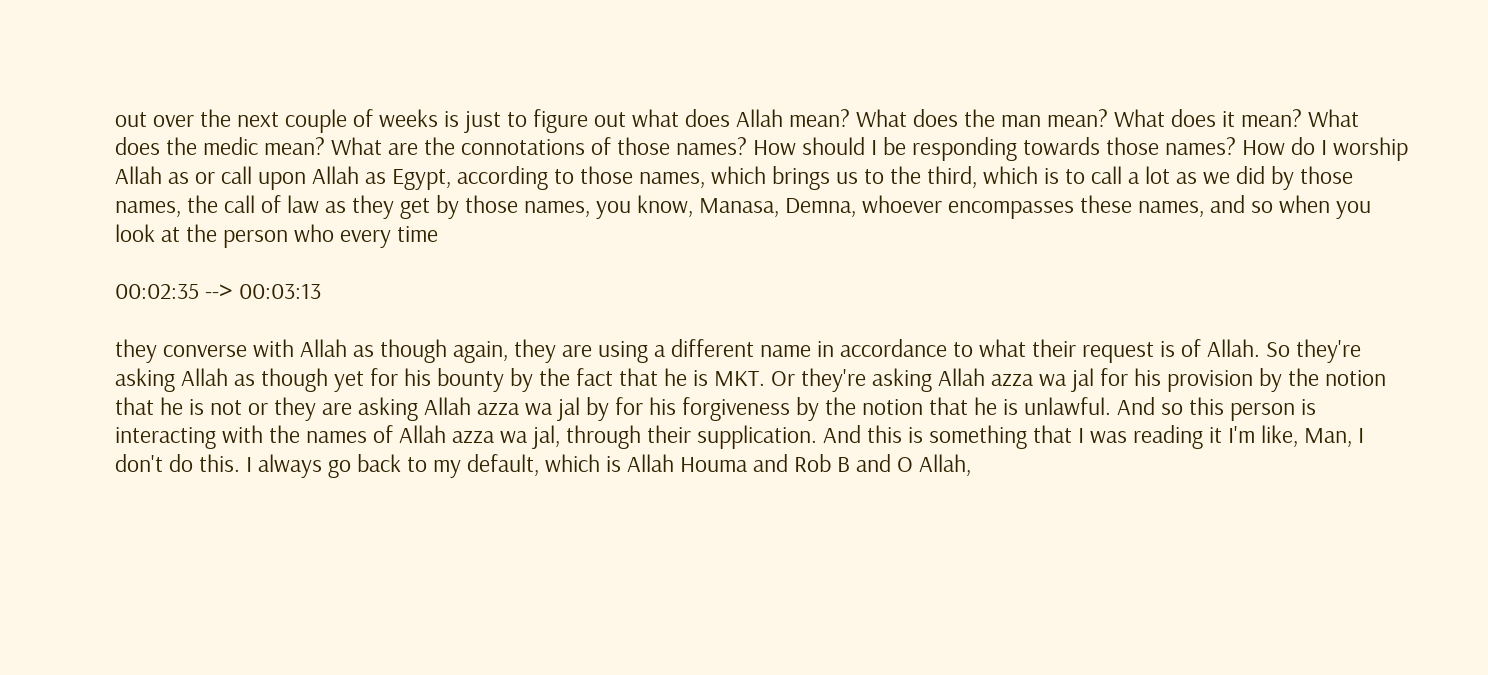out over the next couple of weeks is just to figure out what does Allah mean? What does the man mean? What does it mean? What does the medic mean? What are the connotations of those names? How should I be responding towards those names? How do I worship Allah as or call upon Allah as Egypt, according to those names, which brings us to the third, which is to call a lot as we did by those names, the call of law as they get by those names, you know, Manasa, Demna, whoever encompasses these names, and so when you look at the person who every time

00:02:35 --> 00:03:13

they converse with Allah as though again, they are using a different name in accordance to what their request is of Allah. So they're asking Allah as though yet for his bounty by the fact that he is MKT. Or they're asking Allah azza wa jal for his provision by the notion that he is not or they are asking Allah azza wa jal by for his forgiveness by the notion that he is unlawful. And so this person is interacting with the names of Allah azza wa jal, through their supplication. And this is something that I was reading it I'm like, Man, I don't do this. I always go back to my default, which is Allah Houma and Rob B and O Allah,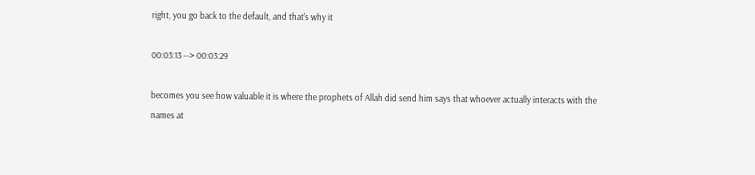right, you go back to the default, and that's why it

00:03:13 --> 00:03:29

becomes you see how valuable it is where the prophets of Allah did send him says that whoever actually interacts with the names at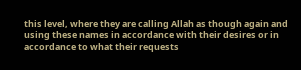this level, where they are calling Allah as though again and using these names in accordance with their desires or in accordance to what their requests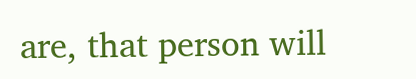are, that person will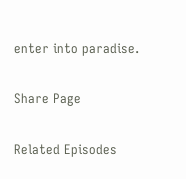enter into paradise.

Share Page

Related Episodes